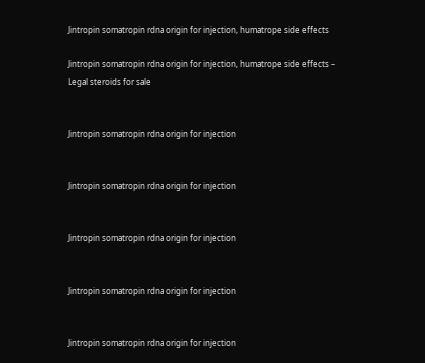Jintropin somatropin rdna origin for injection, humatrope side effects

Jintropin somatropin rdna origin for injection, humatrope side effects – Legal steroids for sale


Jintropin somatropin rdna origin for injection


Jintropin somatropin rdna origin for injection


Jintropin somatropin rdna origin for injection


Jintropin somatropin rdna origin for injection


Jintropin somatropin rdna origin for injection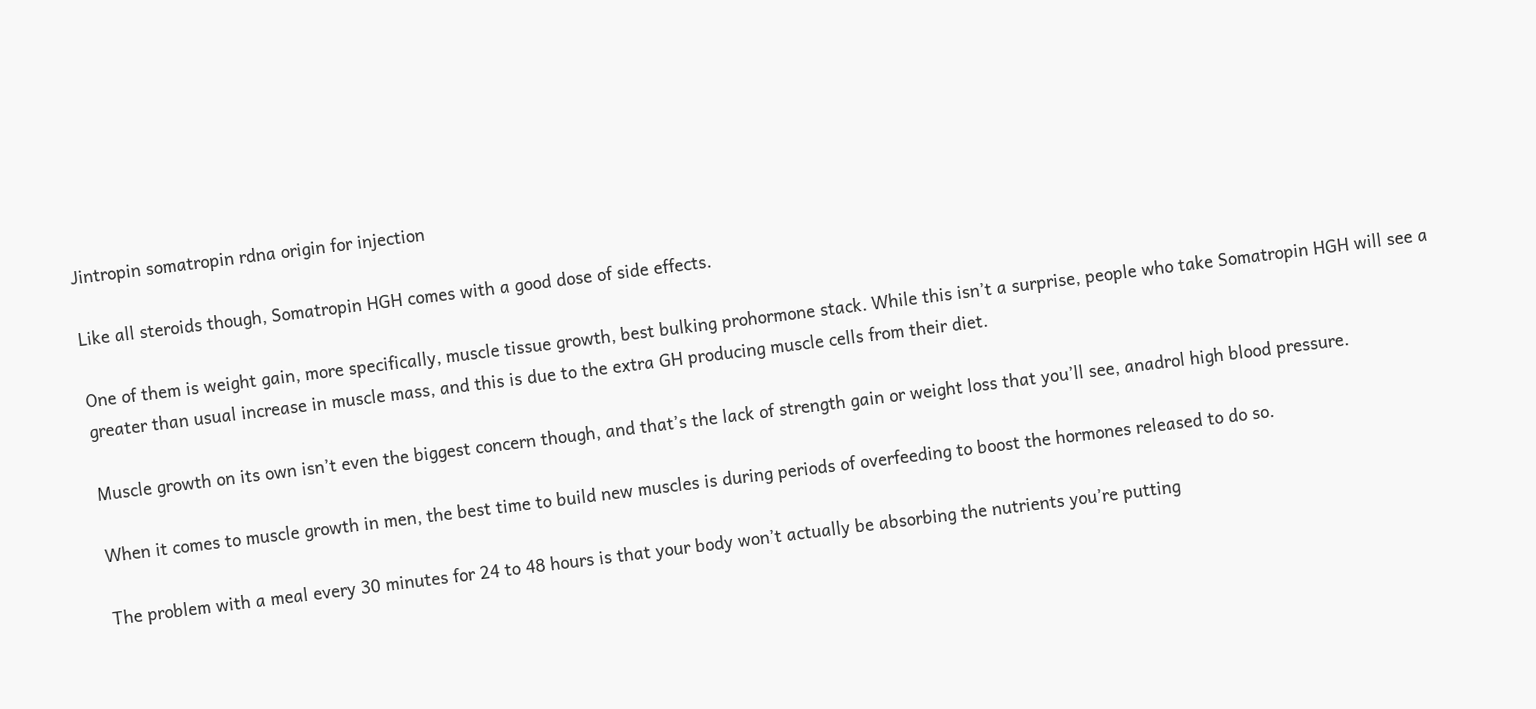Jintropin somatropin rdna origin for injection

Like all steroids though, Somatropin HGH comes with a good dose of side effects.

One of them is weight gain, more specifically, muscle tissue growth, best bulking prohormone stack. While this isn’t a surprise, people who take Somatropin HGH will see a greater than usual increase in muscle mass, and this is due to the extra GH producing muscle cells from their diet.

Muscle growth on its own isn’t even the biggest concern though, and that’s the lack of strength gain or weight loss that you’ll see, anadrol high blood pressure.

When it comes to muscle growth in men, the best time to build new muscles is during periods of overfeeding to boost the hormones released to do so.

The problem with a meal every 30 minutes for 24 to 48 hours is that your body won’t actually be absorbing the nutrients you’re putting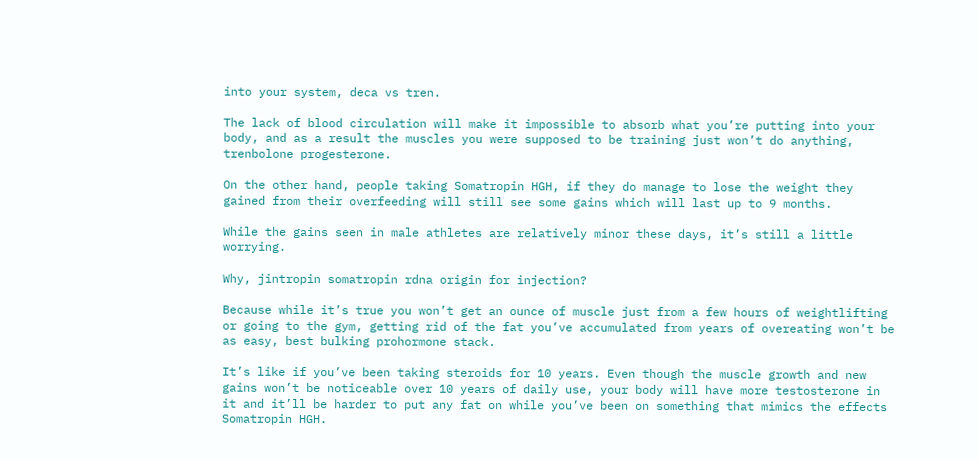into your system, deca vs tren.

The lack of blood circulation will make it impossible to absorb what you’re putting into your body, and as a result the muscles you were supposed to be training just won’t do anything, trenbolone progesterone.

On the other hand, people taking Somatropin HGH, if they do manage to lose the weight they gained from their overfeeding will still see some gains which will last up to 9 months.

While the gains seen in male athletes are relatively minor these days, it’s still a little worrying.

Why, jintropin somatropin rdna origin for injection?

Because while it’s true you won’t get an ounce of muscle just from a few hours of weightlifting or going to the gym, getting rid of the fat you’ve accumulated from years of overeating won’t be as easy, best bulking prohormone stack.

It’s like if you’ve been taking steroids for 10 years. Even though the muscle growth and new gains won’t be noticeable over 10 years of daily use, your body will have more testosterone in it and it’ll be harder to put any fat on while you’ve been on something that mimics the effects Somatropin HGH.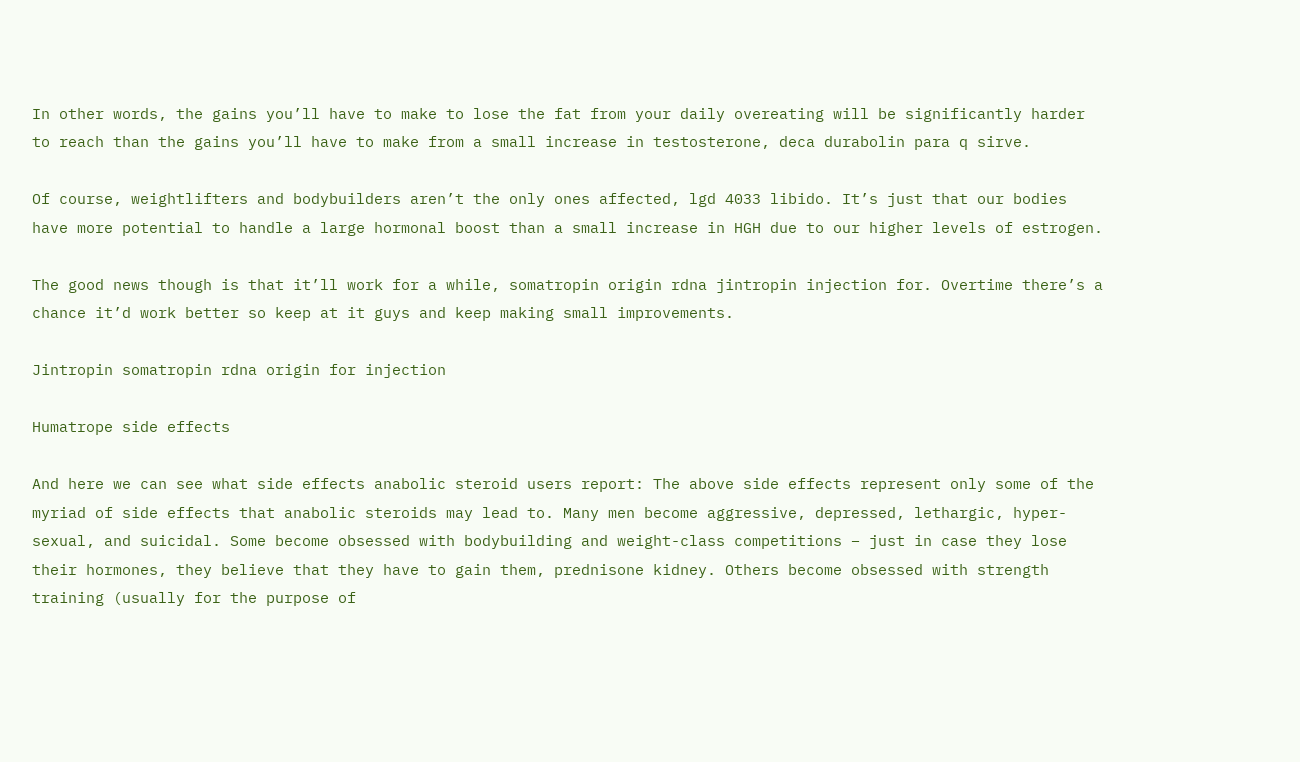In other words, the gains you’ll have to make to lose the fat from your daily overeating will be significantly harder to reach than the gains you’ll have to make from a small increase in testosterone, deca durabolin para q sirve.

Of course, weightlifters and bodybuilders aren’t the only ones affected, lgd 4033 libido. It’s just that our bodies have more potential to handle a large hormonal boost than a small increase in HGH due to our higher levels of estrogen.

The good news though is that it’ll work for a while, somatropin origin rdna jintropin injection for. Overtime there’s a chance it’d work better so keep at it guys and keep making small improvements.

Jintropin somatropin rdna origin for injection

Humatrope side effects

And here we can see what side effects anabolic steroid users report: The above side effects represent only some of the myriad of side effects that anabolic steroids may lead to. Many men become aggressive, depressed, lethargic, hyper-sexual, and suicidal. Some become obsessed with bodybuilding and weight-class competitions – just in case they lose their hormones, they believe that they have to gain them, prednisone kidney. Others become obsessed with strength training (usually for the purpose of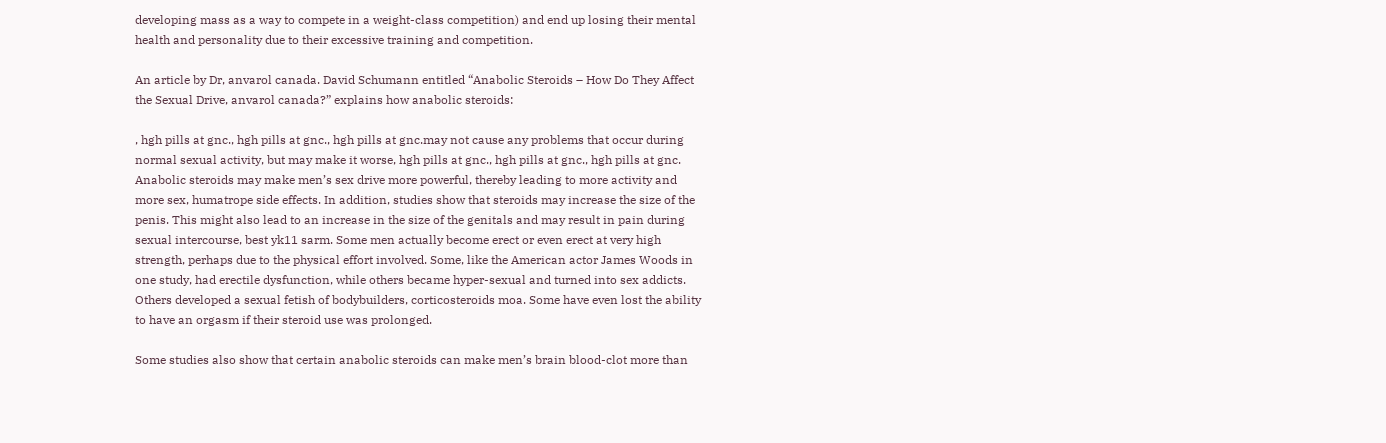developing mass as a way to compete in a weight-class competition) and end up losing their mental health and personality due to their excessive training and competition.

An article by Dr, anvarol canada. David Schumann entitled “Anabolic Steroids – How Do They Affect the Sexual Drive, anvarol canada?” explains how anabolic steroids:

, hgh pills at gnc., hgh pills at gnc., hgh pills at gnc.may not cause any problems that occur during normal sexual activity, but may make it worse, hgh pills at gnc., hgh pills at gnc., hgh pills at gnc. Anabolic steroids may make men’s sex drive more powerful, thereby leading to more activity and more sex, humatrope side effects. In addition, studies show that steroids may increase the size of the penis. This might also lead to an increase in the size of the genitals and may result in pain during sexual intercourse, best yk11 sarm. Some men actually become erect or even erect at very high strength, perhaps due to the physical effort involved. Some, like the American actor James Woods in one study, had erectile dysfunction, while others became hyper-sexual and turned into sex addicts. Others developed a sexual fetish of bodybuilders, corticosteroids moa. Some have even lost the ability to have an orgasm if their steroid use was prolonged.

Some studies also show that certain anabolic steroids can make men’s brain blood-clot more than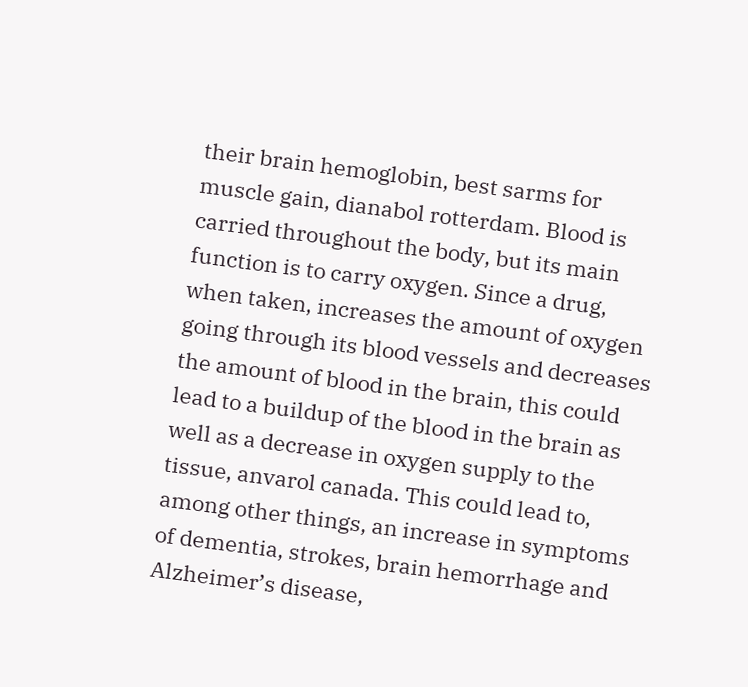their brain hemoglobin, best sarms for muscle gain, dianabol rotterdam. Blood is carried throughout the body, but its main function is to carry oxygen. Since a drug, when taken, increases the amount of oxygen going through its blood vessels and decreases the amount of blood in the brain, this could lead to a buildup of the blood in the brain as well as a decrease in oxygen supply to the tissue, anvarol canada. This could lead to, among other things, an increase in symptoms of dementia, strokes, brain hemorrhage and Alzheimer’s disease,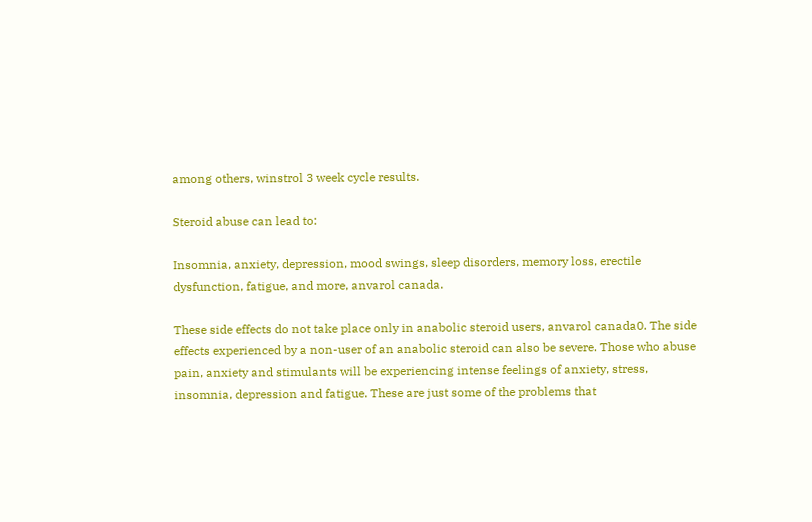among others, winstrol 3 week cycle results.

Steroid abuse can lead to:

Insomnia, anxiety, depression, mood swings, sleep disorders, memory loss, erectile dysfunction, fatigue, and more, anvarol canada.

These side effects do not take place only in anabolic steroid users, anvarol canada0. The side effects experienced by a non-user of an anabolic steroid can also be severe. Those who abuse pain, anxiety and stimulants will be experiencing intense feelings of anxiety, stress, insomnia, depression and fatigue. These are just some of the problems that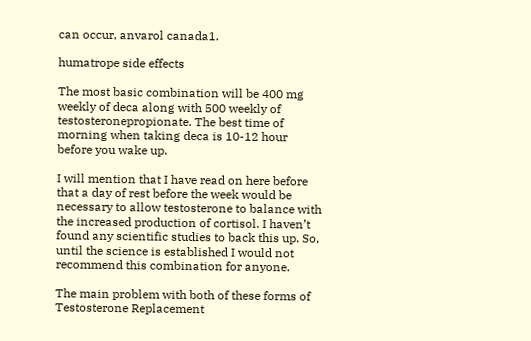can occur, anvarol canada1.

humatrope side effects

The most basic combination will be 400 mg weekly of deca along with 500 weekly of testosteronepropionate. The best time of morning when taking deca is 10-12 hour before you wake up.

I will mention that I have read on here before that a day of rest before the week would be necessary to allow testosterone to balance with the increased production of cortisol. I haven’t found any scientific studies to back this up. So, until the science is established I would not recommend this combination for anyone.

The main problem with both of these forms of Testosterone Replacement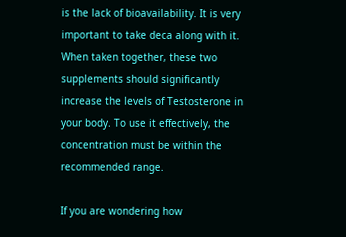is the lack of bioavailability. It is very important to take deca along with it. When taken together, these two supplements should significantly increase the levels of Testosterone in your body. To use it effectively, the concentration must be within the recommended range.

If you are wondering how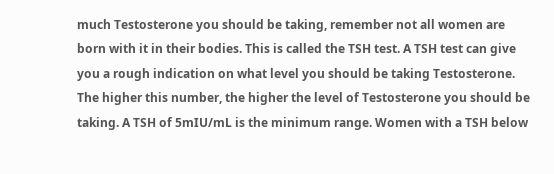much Testosterone you should be taking, remember not all women are born with it in their bodies. This is called the TSH test. A TSH test can give you a rough indication on what level you should be taking Testosterone. The higher this number, the higher the level of Testosterone you should be taking. A TSH of 5mIU/mL is the minimum range. Women with a TSH below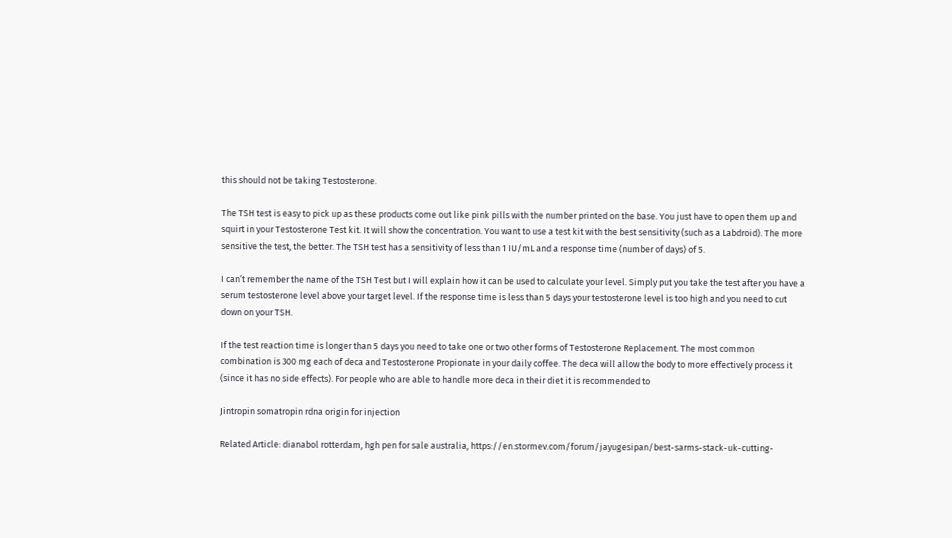this should not be taking Testosterone.

The TSH test is easy to pick up as these products come out like pink pills with the number printed on the base. You just have to open them up and squirt in your Testosterone Test kit. It will show the concentration. You want to use a test kit with the best sensitivity (such as a Labdroid). The more sensitive the test, the better. The TSH test has a sensitivity of less than 1 IU/mL and a response time (number of days) of 5.

I can’t remember the name of the TSH Test but I will explain how it can be used to calculate your level. Simply put you take the test after you have a serum testosterone level above your target level. If the response time is less than 5 days your testosterone level is too high and you need to cut down on your TSH.

If the test reaction time is longer than 5 days you need to take one or two other forms of Testosterone Replacement. The most common combination is 300 mg each of deca and Testosterone Propionate in your daily coffee. The deca will allow the body to more effectively process it (since it has no side effects). For people who are able to handle more deca in their diet it is recommended to

Jintropin somatropin rdna origin for injection

Related Article: dianabol rotterdam, hgh pen for sale australia, https://en.stormev.com/forum/jayugesipan/best-sarms-stack-uk-cutting-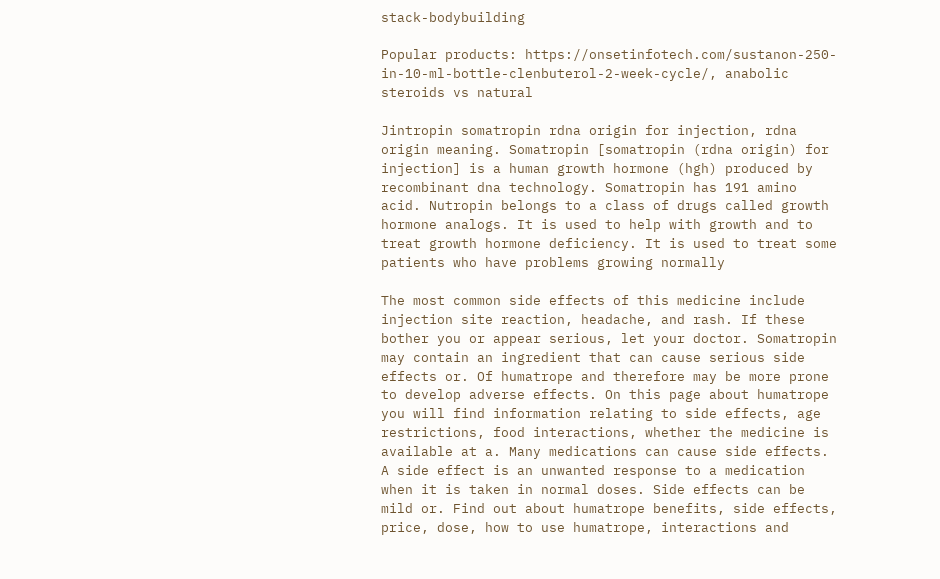stack-bodybuilding

Popular products: https://onsetinfotech.com/sustanon-250-in-10-ml-bottle-clenbuterol-2-week-cycle/, anabolic steroids vs natural

Jintropin somatropin rdna origin for injection, rdna origin meaning. Somatropin [somatropin (rdna origin) for injection] is a human growth hormone (hgh) produced by recombinant dna technology. Somatropin has 191 amino acid. Nutropin belongs to a class of drugs called growth hormone analogs. It is used to help with growth and to treat growth hormone deficiency. It is used to treat some patients who have problems growing normally

The most common side effects of this medicine include injection site reaction, headache, and rash. If these bother you or appear serious, let your doctor. Somatropin may contain an ingredient that can cause serious side effects or. Of humatrope and therefore may be more prone to develop adverse effects. On this page about humatrope you will find information relating to side effects, age restrictions, food interactions, whether the medicine is available at a. Many medications can cause side effects. A side effect is an unwanted response to a medication when it is taken in normal doses. Side effects can be mild or. Find out about humatrope benefits, side effects, price, dose, how to use humatrope, interactions and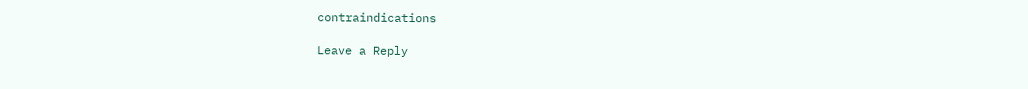contraindications

Leave a Reply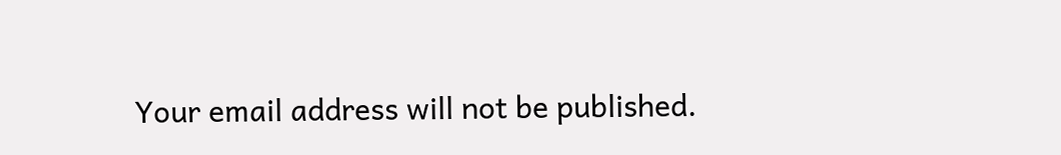Your email address will not be published.